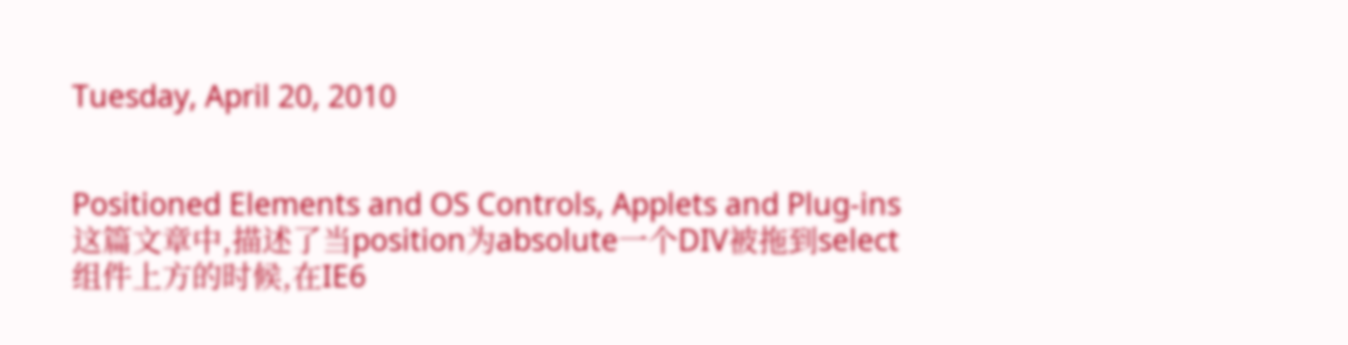Tuesday, April 20, 2010


Positioned Elements and OS Controls, Applets and Plug-ins这篇文章中,描述了当position为absolute一个DIV被拖到select组件上方的时候,在IE6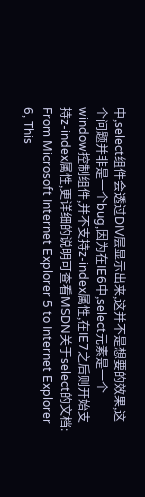中,select组件会透过DIV层显示出来,这并不是想要的效果,这个问题并非是一个bug,因为在IE6中,select元素是一个window控制组件,并不支持z-index属性,在IE7之后则开始支持z-index属性,更详细的说明可查看MSDN关于select的文档:
From Microsoft Internet Explorer 5 to Internet Explorer 6, This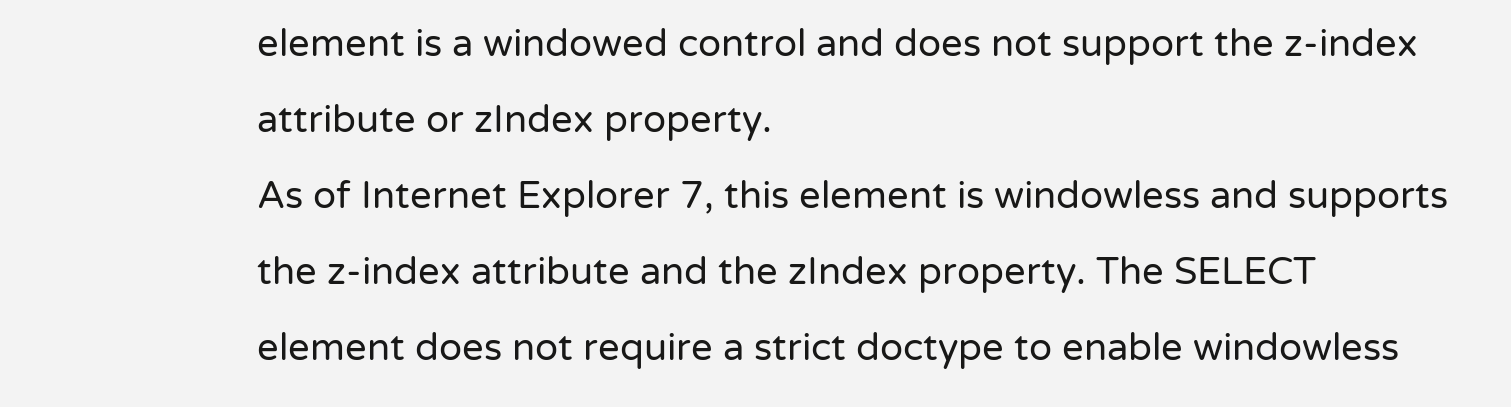element is a windowed control and does not support the z-index attribute or zIndex property.
As of Internet Explorer 7, this element is windowless and supports the z-index attribute and the zIndex property. The SELECT element does not require a strict doctype to enable windowless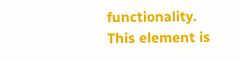functionality.
This element is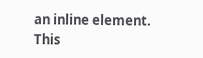an inline element.
This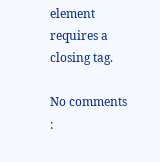element requires a closing tag.

No comments :